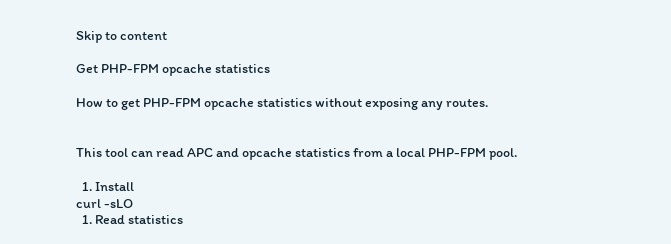Skip to content

Get PHP-FPM opcache statistics

How to get PHP-FPM opcache statistics without exposing any routes.


This tool can read APC and opcache statistics from a local PHP-FPM pool.

  1. Install
curl -sLO
  1. Read statistics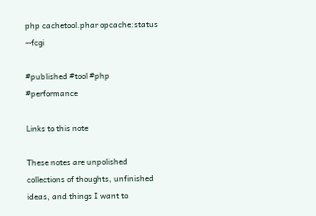php cachetool.phar opcache:status --fcgi

#published #tool #php #performance

Links to this note

These notes are unpolished collections of thoughts, unfinished ideas, and things I want to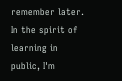remember later. In the spirit of learning in public, I'm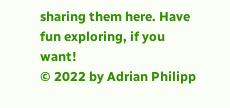sharing them here. Have fun exploring, if you want!
© 2022 by Adrian Philipp